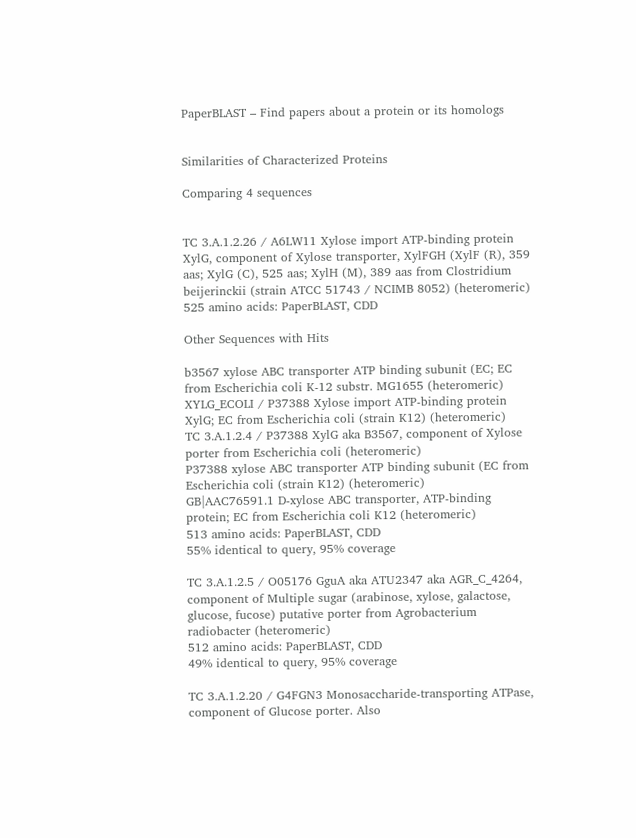PaperBLAST – Find papers about a protein or its homologs


Similarities of Characterized Proteins

Comparing 4 sequences


TC 3.A.1.2.26 / A6LW11 Xylose import ATP-binding protein XylG, component of Xylose transporter, XylFGH (XylF (R), 359 aas; XylG (C), 525 aas; XylH (M), 389 aas from Clostridium beijerinckii (strain ATCC 51743 / NCIMB 8052) (heteromeric)
525 amino acids: PaperBLAST, CDD

Other Sequences with Hits

b3567 xylose ABC transporter ATP binding subunit (EC; EC from Escherichia coli K-12 substr. MG1655 (heteromeric)
XYLG_ECOLI / P37388 Xylose import ATP-binding protein XylG; EC from Escherichia coli (strain K12) (heteromeric)
TC 3.A.1.2.4 / P37388 XylG aka B3567, component of Xylose porter from Escherichia coli (heteromeric)
P37388 xylose ABC transporter ATP binding subunit (EC from Escherichia coli (strain K12) (heteromeric)
GB|AAC76591.1 D-xylose ABC transporter, ATP-binding protein; EC from Escherichia coli K12 (heteromeric)
513 amino acids: PaperBLAST, CDD
55% identical to query, 95% coverage

TC 3.A.1.2.5 / O05176 GguA aka ATU2347 aka AGR_C_4264, component of Multiple sugar (arabinose, xylose, galactose, glucose, fucose) putative porter from Agrobacterium radiobacter (heteromeric)
512 amino acids: PaperBLAST, CDD
49% identical to query, 95% coverage

TC 3.A.1.2.20 / G4FGN3 Monosaccharide-transporting ATPase, component of Glucose porter. Also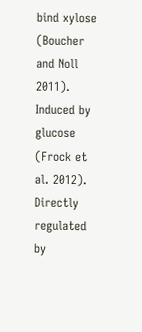bind xylose (Boucher and Noll 2011). Induced by glucose (Frock et al. 2012). Directly regulated by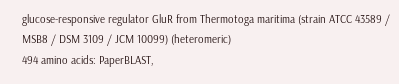glucose-responsive regulator GluR from Thermotoga maritima (strain ATCC 43589 / MSB8 / DSM 3109 / JCM 10099) (heteromeric)
494 amino acids: PaperBLAST,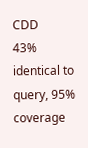CDD
43% identical to query, 95% coverage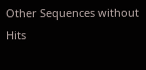Other Sequences without Hits